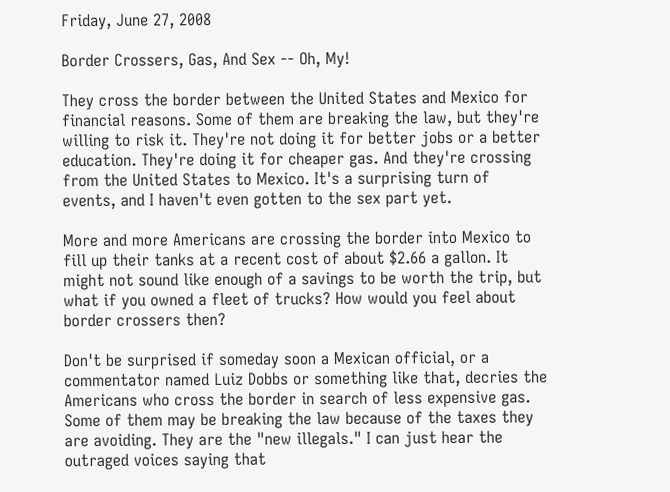Friday, June 27, 2008

Border Crossers, Gas, And Sex -- Oh, My!

They cross the border between the United States and Mexico for financial reasons. Some of them are breaking the law, but they're willing to risk it. They're not doing it for better jobs or a better education. They're doing it for cheaper gas. And they're crossing from the United States to Mexico. It's a surprising turn of events, and I haven't even gotten to the sex part yet.

More and more Americans are crossing the border into Mexico to fill up their tanks at a recent cost of about $2.66 a gallon. It might not sound like enough of a savings to be worth the trip, but what if you owned a fleet of trucks? How would you feel about border crossers then?

Don't be surprised if someday soon a Mexican official, or a commentator named Luiz Dobbs or something like that, decries the Americans who cross the border in search of less expensive gas. Some of them may be breaking the law because of the taxes they are avoiding. They are the "new illegals." I can just hear the outraged voices saying that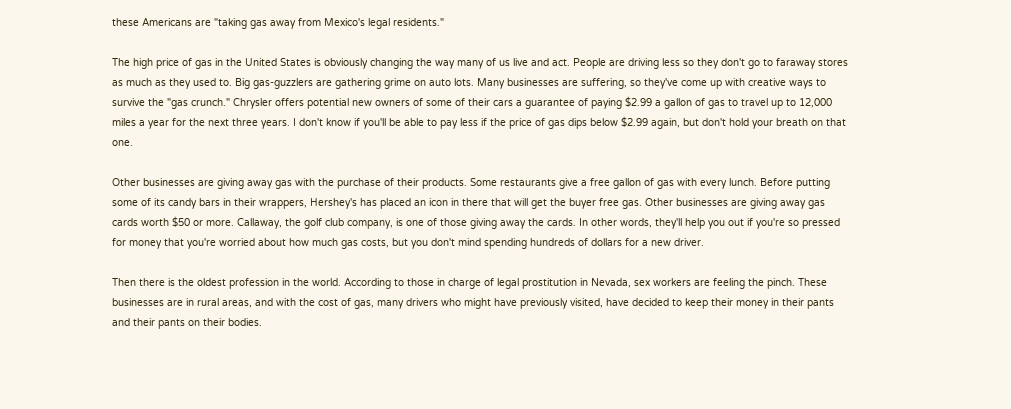these Americans are "taking gas away from Mexico's legal residents."

The high price of gas in the United States is obviously changing the way many of us live and act. People are driving less so they don't go to faraway stores as much as they used to. Big gas-guzzlers are gathering grime on auto lots. Many businesses are suffering, so they've come up with creative ways to survive the "gas crunch." Chrysler offers potential new owners of some of their cars a guarantee of paying $2.99 a gallon of gas to travel up to 12,000 miles a year for the next three years. I don't know if you'll be able to pay less if the price of gas dips below $2.99 again, but don't hold your breath on that one.

Other businesses are giving away gas with the purchase of their products. Some restaurants give a free gallon of gas with every lunch. Before putting some of its candy bars in their wrappers, Hershey's has placed an icon in there that will get the buyer free gas. Other businesses are giving away gas cards worth $50 or more. Callaway, the golf club company, is one of those giving away the cards. In other words, they'll help you out if you're so pressed for money that you're worried about how much gas costs, but you don't mind spending hundreds of dollars for a new driver.

Then there is the oldest profession in the world. According to those in charge of legal prostitution in Nevada, sex workers are feeling the pinch. These businesses are in rural areas, and with the cost of gas, many drivers who might have previously visited, have decided to keep their money in their pants and their pants on their bodies.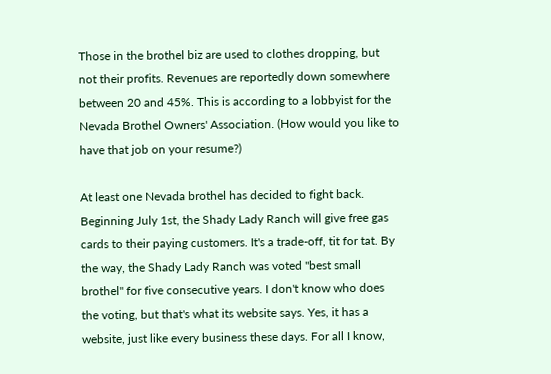Those in the brothel biz are used to clothes dropping, but not their profits. Revenues are reportedly down somewhere between 20 and 45%. This is according to a lobbyist for the Nevada Brothel Owners' Association. (How would you like to have that job on your resume?)

At least one Nevada brothel has decided to fight back. Beginning July 1st, the Shady Lady Ranch will give free gas cards to their paying customers. It's a trade-off, tit for tat. By the way, the Shady Lady Ranch was voted "best small brothel" for five consecutive years. I don't know who does the voting, but that's what its website says. Yes, it has a website, just like every business these days. For all I know,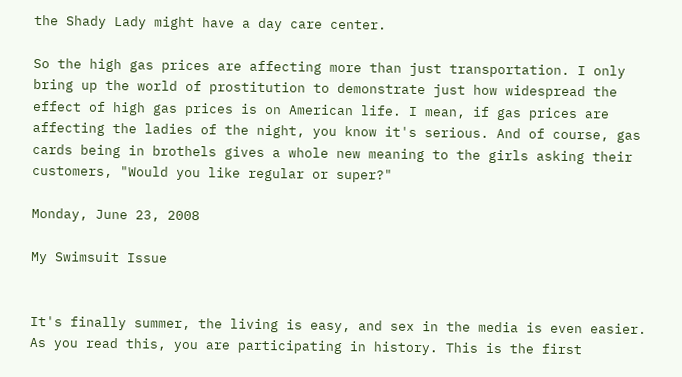the Shady Lady might have a day care center.

So the high gas prices are affecting more than just transportation. I only bring up the world of prostitution to demonstrate just how widespread the effect of high gas prices is on American life. I mean, if gas prices are affecting the ladies of the night, you know it's serious. And of course, gas cards being in brothels gives a whole new meaning to the girls asking their customers, "Would you like regular or super?"

Monday, June 23, 2008

My Swimsuit Issue


It's finally summer, the living is easy, and sex in the media is even easier. As you read this, you are participating in history. This is the first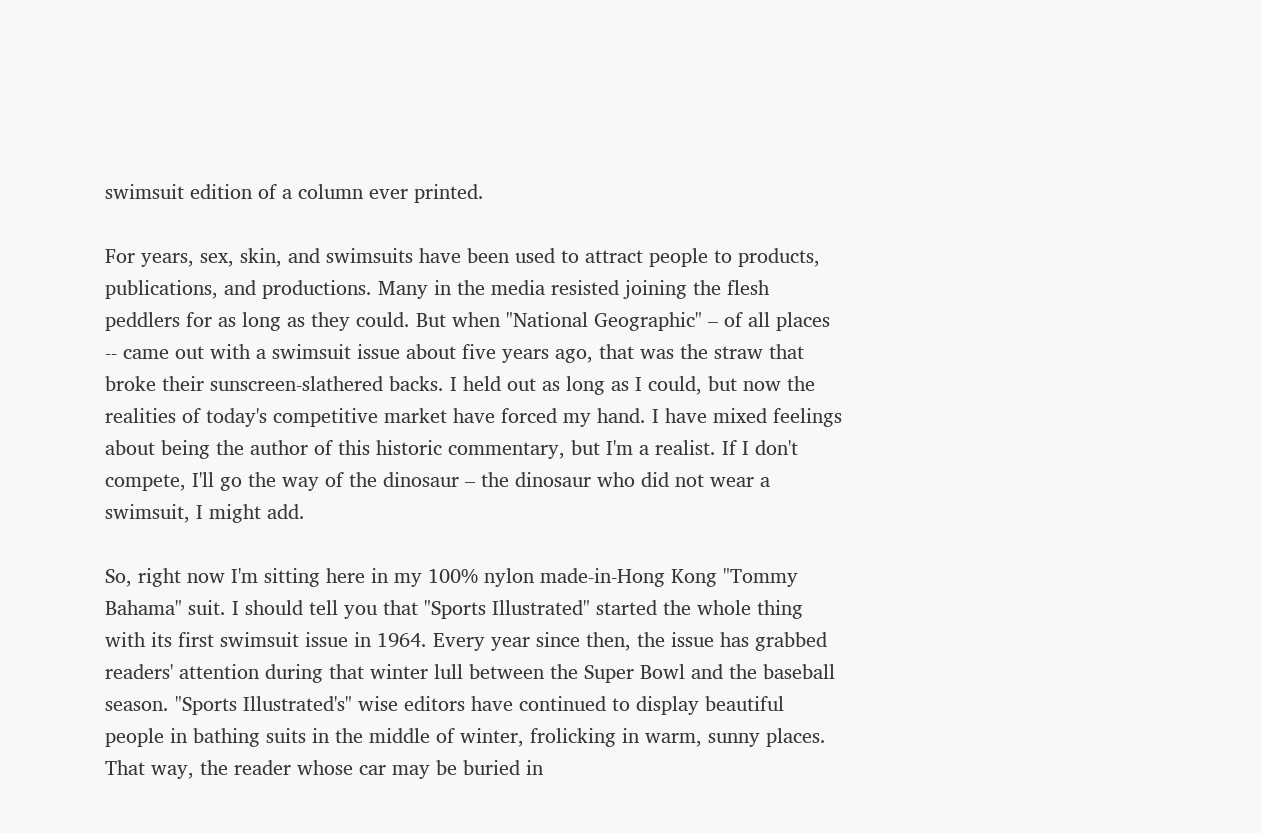swimsuit edition of a column ever printed.

For years, sex, skin, and swimsuits have been used to attract people to products, publications, and productions. Many in the media resisted joining the flesh peddlers for as long as they could. But when "National Geographic" – of all places -- came out with a swimsuit issue about five years ago, that was the straw that broke their sunscreen-slathered backs. I held out as long as I could, but now the realities of today's competitive market have forced my hand. I have mixed feelings about being the author of this historic commentary, but I'm a realist. If I don't compete, I'll go the way of the dinosaur – the dinosaur who did not wear a swimsuit, I might add.

So, right now I'm sitting here in my 100% nylon made-in-Hong Kong "Tommy Bahama" suit. I should tell you that "Sports Illustrated" started the whole thing with its first swimsuit issue in 1964. Every year since then, the issue has grabbed readers' attention during that winter lull between the Super Bowl and the baseball season. "Sports Illustrated's" wise editors have continued to display beautiful people in bathing suits in the middle of winter, frolicking in warm, sunny places. That way, the reader whose car may be buried in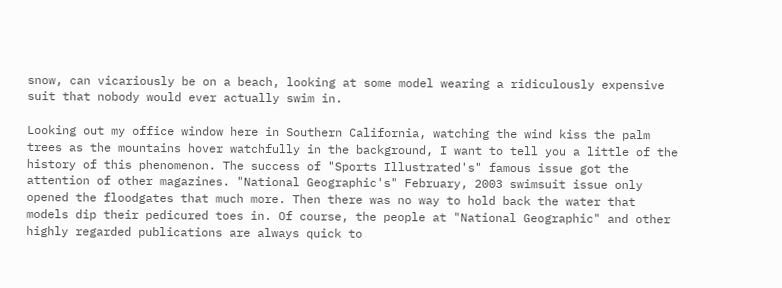snow, can vicariously be on a beach, looking at some model wearing a ridiculously expensive suit that nobody would ever actually swim in.

Looking out my office window here in Southern California, watching the wind kiss the palm trees as the mountains hover watchfully in the background, I want to tell you a little of the history of this phenomenon. The success of "Sports Illustrated's" famous issue got the attention of other magazines. "National Geographic's" February, 2003 swimsuit issue only opened the floodgates that much more. Then there was no way to hold back the water that models dip their pedicured toes in. Of course, the people at "National Geographic" and other highly regarded publications are always quick to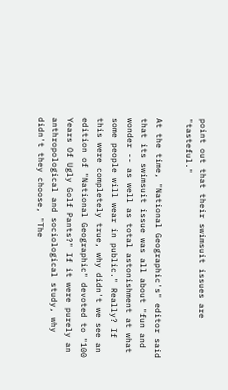point out that their swimsuit issues are "tasteful."

At the time, "National Geographic's" editor said that its swimsuit issue was all about "fun and wonder -- as well as total astonishment at what some people will wear in public." Really? If this were completely true, why didn't we see an edition of "National Geographic" devoted to "100 Years Of Ugly Golf Pants?" If it were purely an anthropological and sociological study, why didn't they choose, "The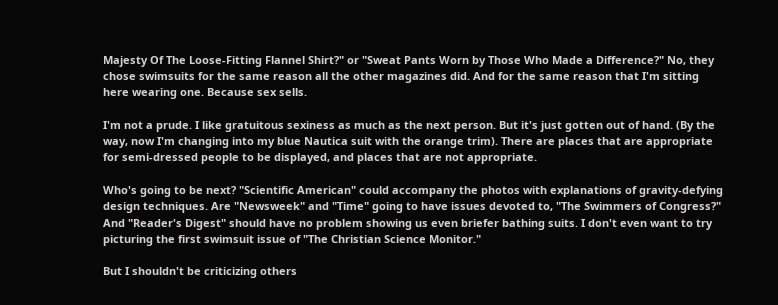Majesty Of The Loose-Fitting Flannel Shirt?" or "Sweat Pants Worn by Those Who Made a Difference?" No, they chose swimsuits for the same reason all the other magazines did. And for the same reason that I'm sitting here wearing one. Because sex sells.

I'm not a prude. I like gratuitous sexiness as much as the next person. But it's just gotten out of hand. (By the way, now I'm changing into my blue Nautica suit with the orange trim). There are places that are appropriate for semi-dressed people to be displayed, and places that are not appropriate.

Who's going to be next? "Scientific American" could accompany the photos with explanations of gravity-defying design techniques. Are "Newsweek" and "Time" going to have issues devoted to, "The Swimmers of Congress?" And "Reader's Digest" should have no problem showing us even briefer bathing suits. I don't even want to try picturing the first swimsuit issue of "The Christian Science Monitor."

But I shouldn't be criticizing others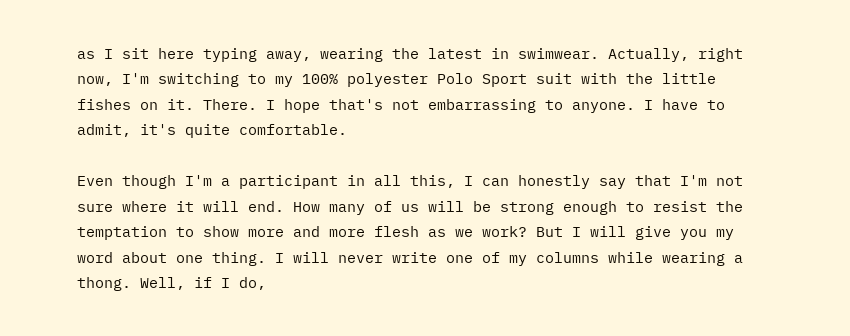as I sit here typing away, wearing the latest in swimwear. Actually, right now, I'm switching to my 100% polyester Polo Sport suit with the little fishes on it. There. I hope that's not embarrassing to anyone. I have to admit, it's quite comfortable.

Even though I'm a participant in all this, I can honestly say that I'm not sure where it will end. How many of us will be strong enough to resist the temptation to show more and more flesh as we work? But I will give you my word about one thing. I will never write one of my columns while wearing a thong. Well, if I do,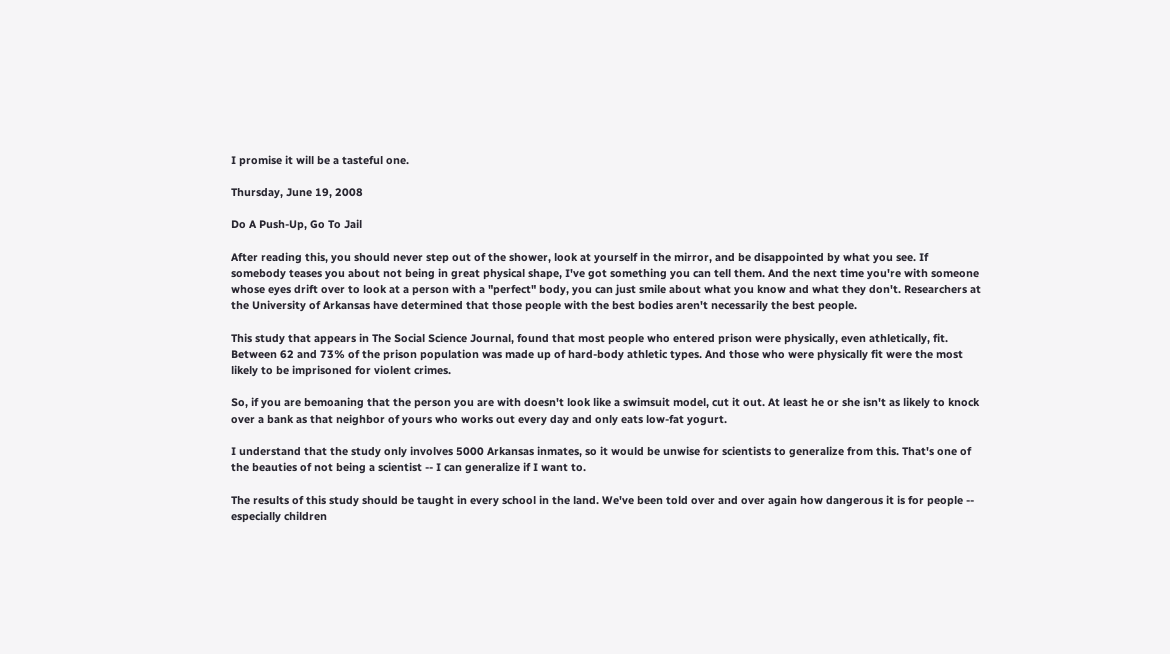I promise it will be a tasteful one.

Thursday, June 19, 2008

Do A Push-Up, Go To Jail

After reading this, you should never step out of the shower, look at yourself in the mirror, and be disappointed by what you see. If somebody teases you about not being in great physical shape, I've got something you can tell them. And the next time you're with someone whose eyes drift over to look at a person with a "perfect" body, you can just smile about what you know and what they don't. Researchers at the University of Arkansas have determined that those people with the best bodies aren't necessarily the best people.

This study that appears in The Social Science Journal, found that most people who entered prison were physically, even athletically, fit. Between 62 and 73% of the prison population was made up of hard-body athletic types. And those who were physically fit were the most likely to be imprisoned for violent crimes.

So, if you are bemoaning that the person you are with doesn't look like a swimsuit model, cut it out. At least he or she isn't as likely to knock over a bank as that neighbor of yours who works out every day and only eats low-fat yogurt.

I understand that the study only involves 5000 Arkansas inmates, so it would be unwise for scientists to generalize from this. That's one of the beauties of not being a scientist -- I can generalize if I want to.

The results of this study should be taught in every school in the land. We've been told over and over again how dangerous it is for people -- especially children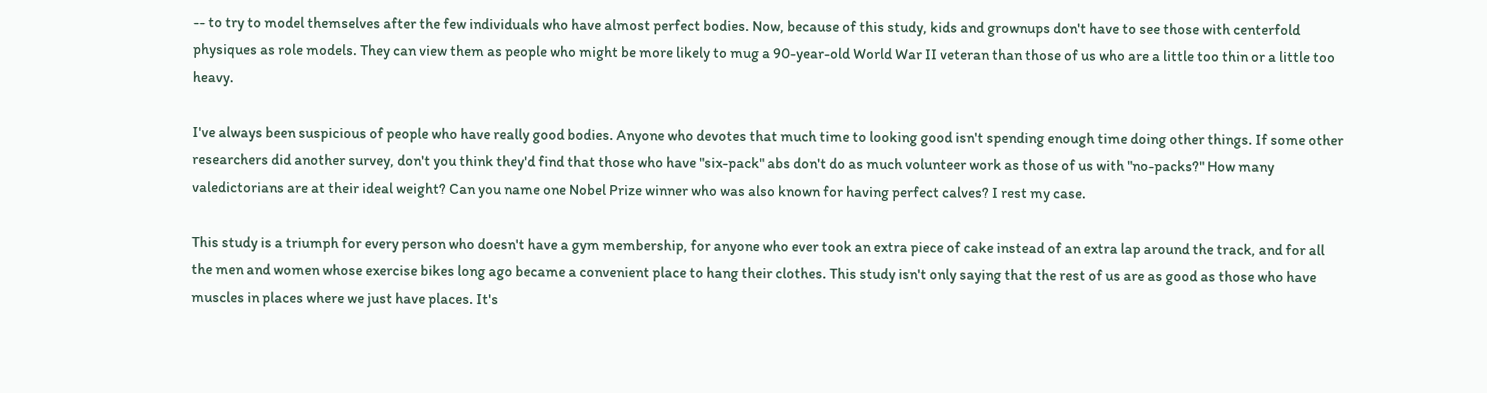-- to try to model themselves after the few individuals who have almost perfect bodies. Now, because of this study, kids and grownups don't have to see those with centerfold physiques as role models. They can view them as people who might be more likely to mug a 90-year-old World War II veteran than those of us who are a little too thin or a little too heavy.

I've always been suspicious of people who have really good bodies. Anyone who devotes that much time to looking good isn't spending enough time doing other things. If some other researchers did another survey, don't you think they'd find that those who have "six-pack" abs don't do as much volunteer work as those of us with "no-packs?" How many valedictorians are at their ideal weight? Can you name one Nobel Prize winner who was also known for having perfect calves? I rest my case.

This study is a triumph for every person who doesn't have a gym membership, for anyone who ever took an extra piece of cake instead of an extra lap around the track, and for all the men and women whose exercise bikes long ago became a convenient place to hang their clothes. This study isn't only saying that the rest of us are as good as those who have muscles in places where we just have places. It's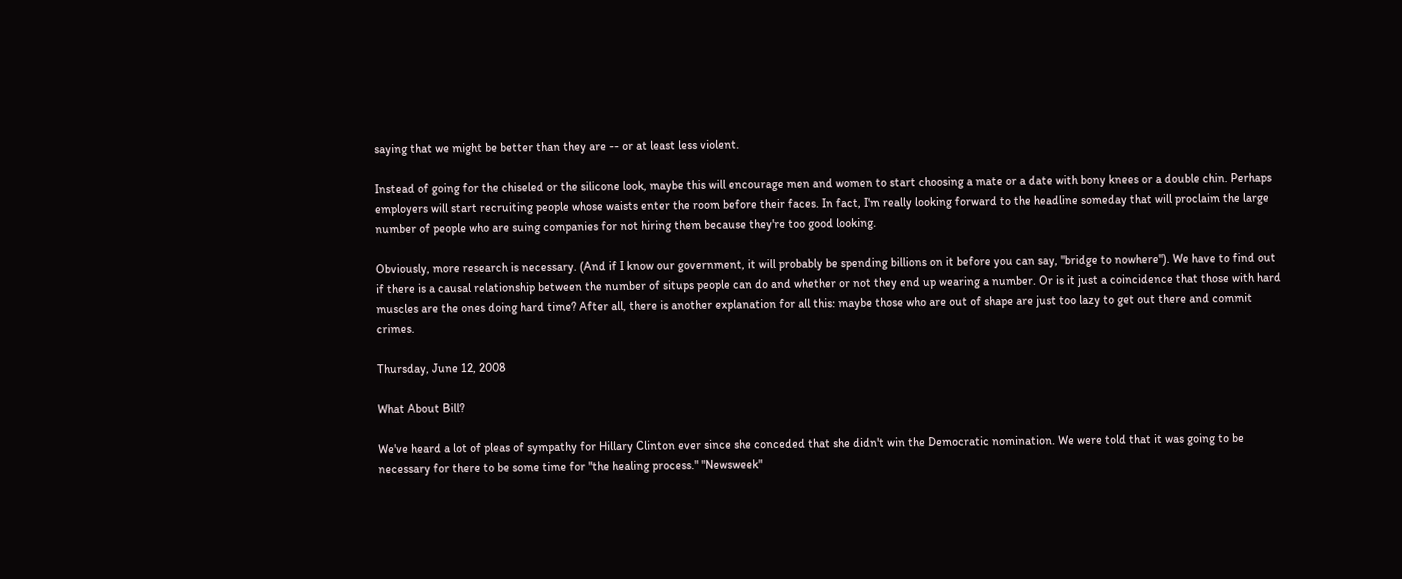saying that we might be better than they are -- or at least less violent.

Instead of going for the chiseled or the silicone look, maybe this will encourage men and women to start choosing a mate or a date with bony knees or a double chin. Perhaps employers will start recruiting people whose waists enter the room before their faces. In fact, I'm really looking forward to the headline someday that will proclaim the large number of people who are suing companies for not hiring them because they're too good looking.

Obviously, more research is necessary. (And if I know our government, it will probably be spending billions on it before you can say, "bridge to nowhere"). We have to find out if there is a causal relationship between the number of situps people can do and whether or not they end up wearing a number. Or is it just a coincidence that those with hard muscles are the ones doing hard time? After all, there is another explanation for all this: maybe those who are out of shape are just too lazy to get out there and commit crimes.

Thursday, June 12, 2008

What About Bill?

We've heard a lot of pleas of sympathy for Hillary Clinton ever since she conceded that she didn't win the Democratic nomination. We were told that it was going to be necessary for there to be some time for "the healing process." "Newsweek"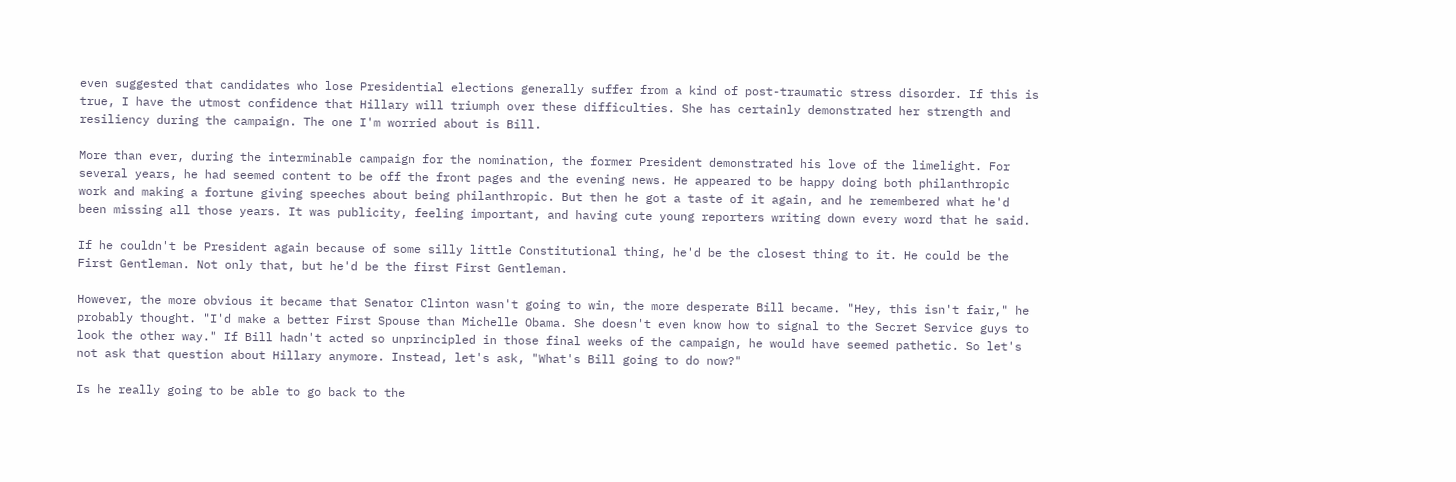even suggested that candidates who lose Presidential elections generally suffer from a kind of post-traumatic stress disorder. If this is true, I have the utmost confidence that Hillary will triumph over these difficulties. She has certainly demonstrated her strength and resiliency during the campaign. The one I'm worried about is Bill.

More than ever, during the interminable campaign for the nomination, the former President demonstrated his love of the limelight. For several years, he had seemed content to be off the front pages and the evening news. He appeared to be happy doing both philanthropic work and making a fortune giving speeches about being philanthropic. But then he got a taste of it again, and he remembered what he'd been missing all those years. It was publicity, feeling important, and having cute young reporters writing down every word that he said.

If he couldn't be President again because of some silly little Constitutional thing, he'd be the closest thing to it. He could be the First Gentleman. Not only that, but he'd be the first First Gentleman.

However, the more obvious it became that Senator Clinton wasn't going to win, the more desperate Bill became. "Hey, this isn't fair," he probably thought. "I'd make a better First Spouse than Michelle Obama. She doesn't even know how to signal to the Secret Service guys to look the other way." If Bill hadn't acted so unprincipled in those final weeks of the campaign, he would have seemed pathetic. So let's not ask that question about Hillary anymore. Instead, let's ask, "What's Bill going to do now?"

Is he really going to be able to go back to the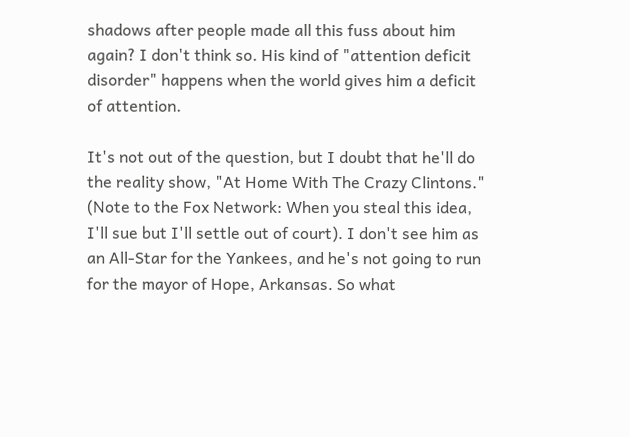shadows after people made all this fuss about him again? I don't think so. His kind of "attention deficit disorder" happens when the world gives him a deficit of attention.

It's not out of the question, but I doubt that he'll do the reality show, "At Home With The Crazy Clintons." (Note to the Fox Network: When you steal this idea, I'll sue but I'll settle out of court). I don't see him as an All-Star for the Yankees, and he's not going to run for the mayor of Hope, Arkansas. So what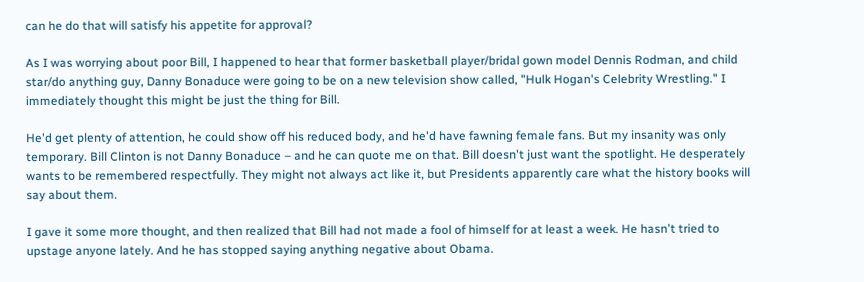can he do that will satisfy his appetite for approval?

As I was worrying about poor Bill, I happened to hear that former basketball player/bridal gown model Dennis Rodman, and child star/do anything guy, Danny Bonaduce were going to be on a new television show called, "Hulk Hogan's Celebrity Wrestling." I immediately thought this might be just the thing for Bill.

He'd get plenty of attention, he could show off his reduced body, and he'd have fawning female fans. But my insanity was only temporary. Bill Clinton is not Danny Bonaduce – and he can quote me on that. Bill doesn't just want the spotlight. He desperately wants to be remembered respectfully. They might not always act like it, but Presidents apparently care what the history books will say about them.

I gave it some more thought, and then realized that Bill had not made a fool of himself for at least a week. He hasn't tried to upstage anyone lately. And he has stopped saying anything negative about Obama.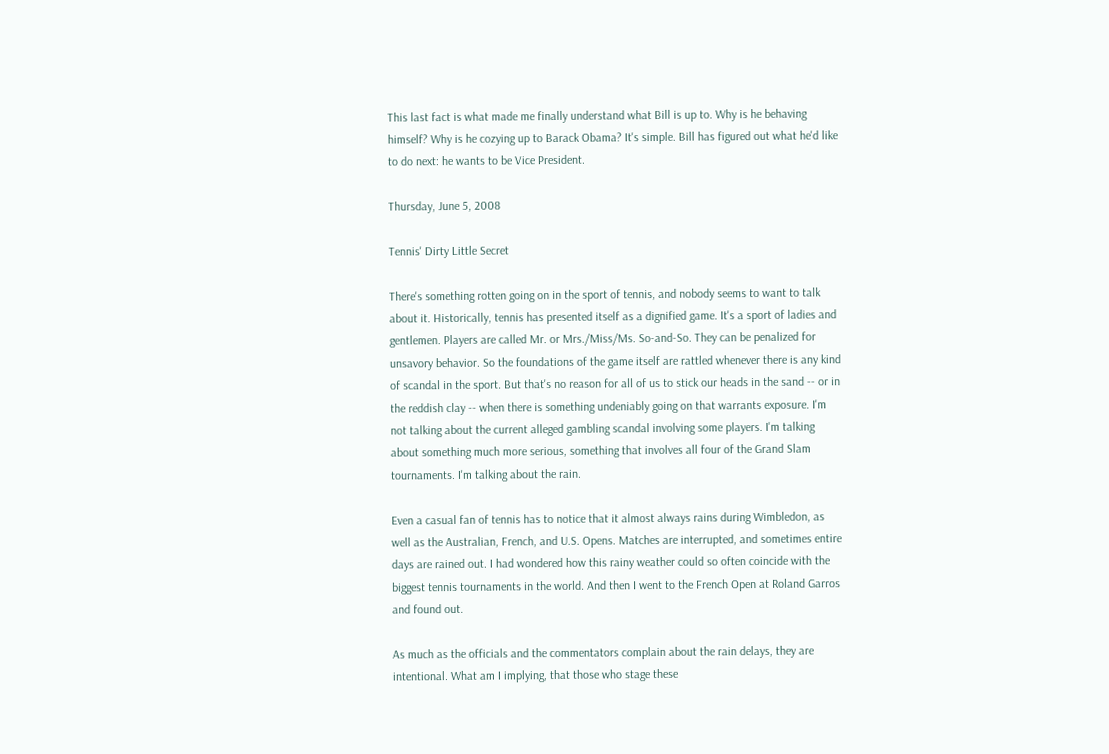This last fact is what made me finally understand what Bill is up to. Why is he behaving himself? Why is he cozying up to Barack Obama? It's simple. Bill has figured out what he'd like to do next: he wants to be Vice President.

Thursday, June 5, 2008

Tennis' Dirty Little Secret

There's something rotten going on in the sport of tennis, and nobody seems to want to talk about it. Historically, tennis has presented itself as a dignified game. It's a sport of ladies and gentlemen. Players are called Mr. or Mrs./Miss/Ms. So-and-So. They can be penalized for unsavory behavior. So the foundations of the game itself are rattled whenever there is any kind of scandal in the sport. But that's no reason for all of us to stick our heads in the sand -- or in the reddish clay -- when there is something undeniably going on that warrants exposure. I'm not talking about the current alleged gambling scandal involving some players. I'm talking about something much more serious, something that involves all four of the Grand Slam tournaments. I'm talking about the rain.

Even a casual fan of tennis has to notice that it almost always rains during Wimbledon, as well as the Australian, French, and U.S. Opens. Matches are interrupted, and sometimes entire days are rained out. I had wondered how this rainy weather could so often coincide with the biggest tennis tournaments in the world. And then I went to the French Open at Roland Garros and found out.

As much as the officials and the commentators complain about the rain delays, they are intentional. What am I implying, that those who stage these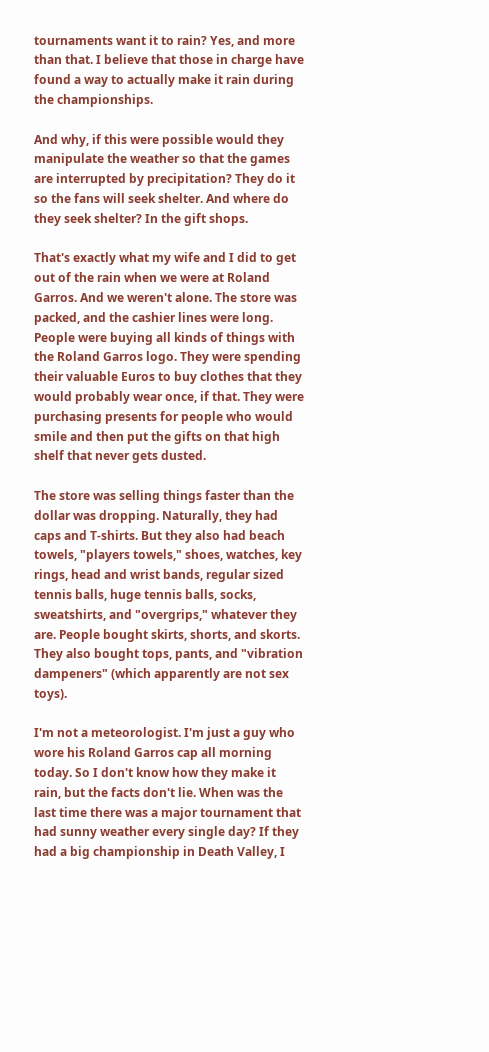tournaments want it to rain? Yes, and more than that. I believe that those in charge have found a way to actually make it rain during the championships.

And why, if this were possible would they manipulate the weather so that the games are interrupted by precipitation? They do it so the fans will seek shelter. And where do they seek shelter? In the gift shops.

That's exactly what my wife and I did to get out of the rain when we were at Roland Garros. And we weren't alone. The store was packed, and the cashier lines were long. People were buying all kinds of things with the Roland Garros logo. They were spending their valuable Euros to buy clothes that they would probably wear once, if that. They were purchasing presents for people who would smile and then put the gifts on that high shelf that never gets dusted.

The store was selling things faster than the dollar was dropping. Naturally, they had caps and T-shirts. But they also had beach towels, "players towels," shoes, watches, key rings, head and wrist bands, regular sized tennis balls, huge tennis balls, socks, sweatshirts, and "overgrips," whatever they are. People bought skirts, shorts, and skorts. They also bought tops, pants, and "vibration dampeners" (which apparently are not sex toys).

I'm not a meteorologist. I'm just a guy who wore his Roland Garros cap all morning today. So I don't know how they make it rain, but the facts don't lie. When was the last time there was a major tournament that had sunny weather every single day? If they had a big championship in Death Valley, I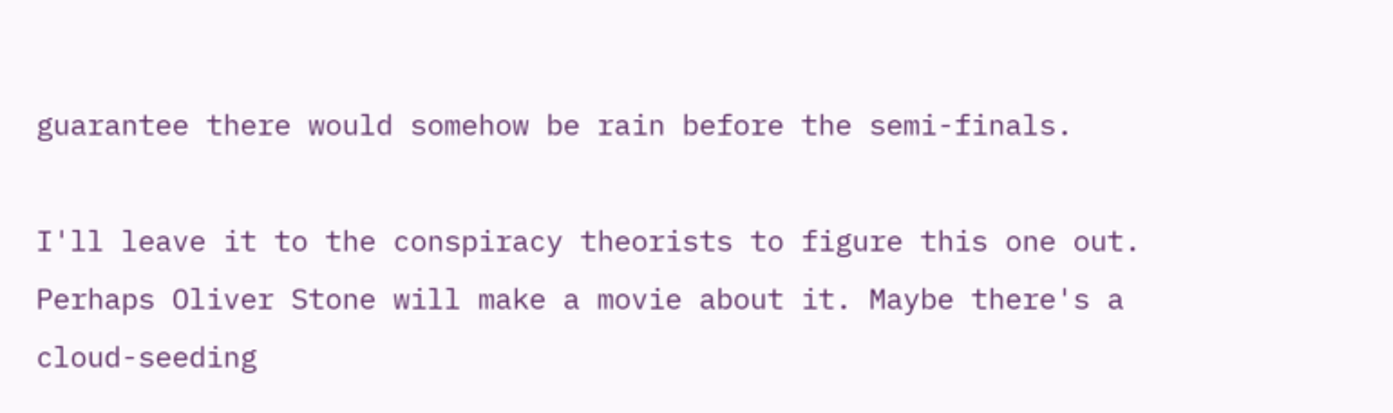guarantee there would somehow be rain before the semi-finals.

I'll leave it to the conspiracy theorists to figure this one out. Perhaps Oliver Stone will make a movie about it. Maybe there's a cloud-seeding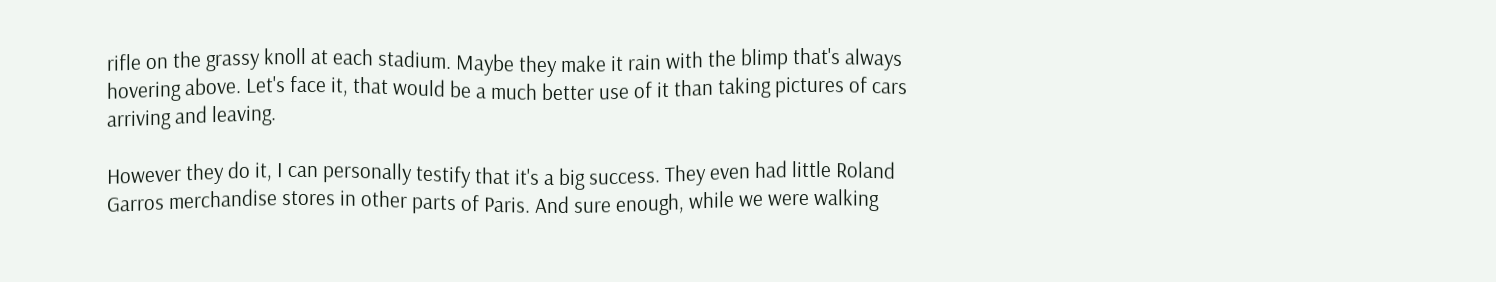rifle on the grassy knoll at each stadium. Maybe they make it rain with the blimp that's always hovering above. Let's face it, that would be a much better use of it than taking pictures of cars arriving and leaving.

However they do it, I can personally testify that it's a big success. They even had little Roland Garros merchandise stores in other parts of Paris. And sure enough, while we were walking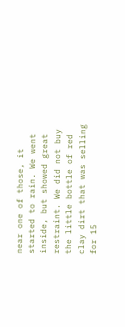near one of those, it started to rain. We went inside, but showed great restraint. We did not buy the little bottle of red clay dirt that was selling for 15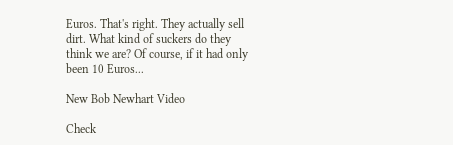Euros. That's right. They actually sell dirt. What kind of suckers do they think we are? Of course, if it had only been 10 Euros...

New Bob Newhart Video

Check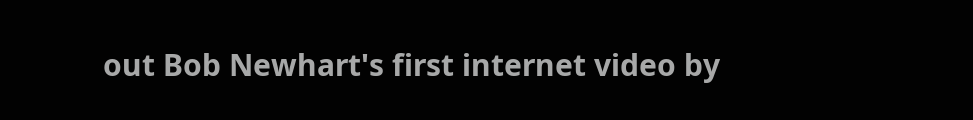out Bob Newhart's first internet video by